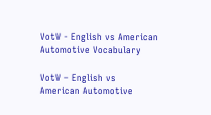VotW - English vs American Automotive Vocabulary

VotW – English vs American Automotive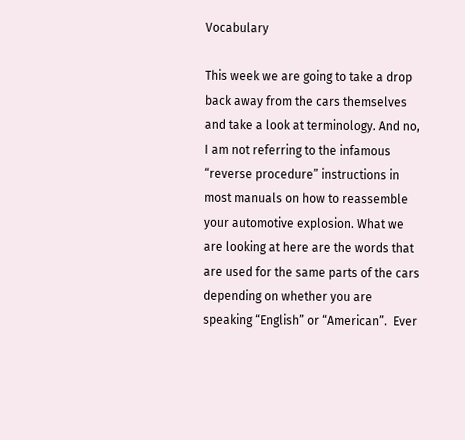Vocabulary

This week we are going to take a drop back away from the cars themselves and take a look at terminology. And no, I am not referring to the infamous “reverse procedure” instructions in most manuals on how to reassemble your automotive explosion. What we are looking at here are the words that are used for the same parts of the cars depending on whether you are speaking “English” or “American”.  Ever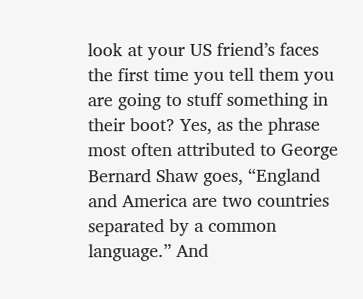look at your US friend’s faces the first time you tell them you are going to stuff something in their boot? Yes, as the phrase most often attributed to George Bernard Shaw goes, “England and America are two countries separated by a common language.” And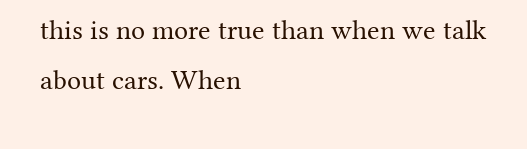this is no more true than when we talk about cars. When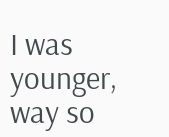I was younger, way so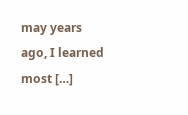may years ago, I learned most […]